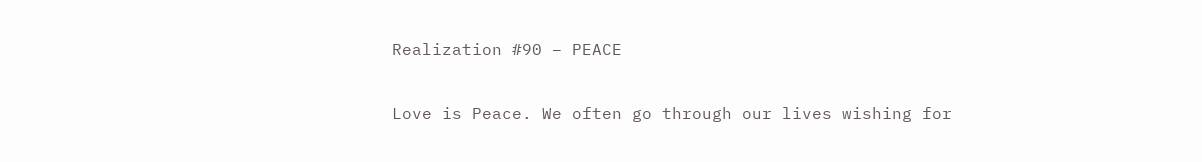Realization #90 – PEACE

Love is Peace. We often go through our lives wishing for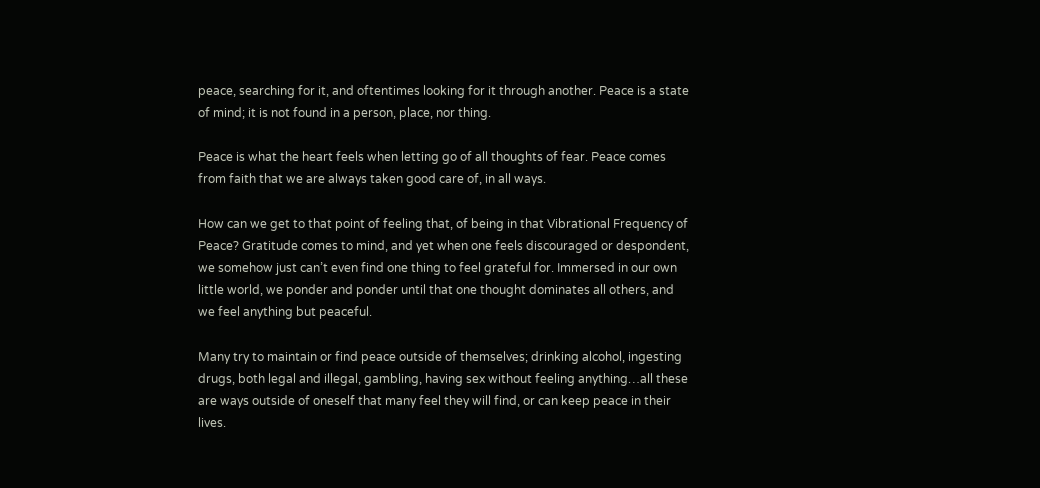peace, searching for it, and oftentimes looking for it through another. Peace is a state of mind; it is not found in a person, place, nor thing.

Peace is what the heart feels when letting go of all thoughts of fear. Peace comes from faith that we are always taken good care of, in all ways.

How can we get to that point of feeling that, of being in that Vibrational Frequency of Peace? Gratitude comes to mind, and yet when one feels discouraged or despondent, we somehow just can’t even find one thing to feel grateful for. Immersed in our own little world, we ponder and ponder until that one thought dominates all others, and we feel anything but peaceful.

Many try to maintain or find peace outside of themselves; drinking alcohol, ingesting drugs, both legal and illegal, gambling, having sex without feeling anything…all these are ways outside of oneself that many feel they will find, or can keep peace in their lives.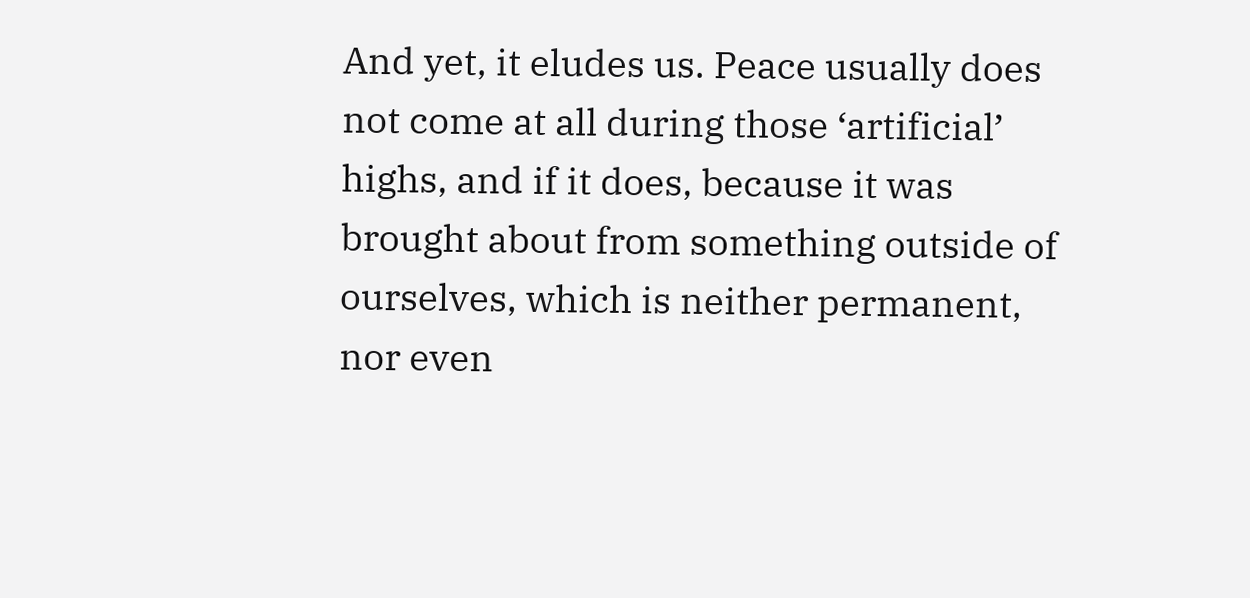And yet, it eludes us. Peace usually does not come at all during those ‘artificial’ highs, and if it does, because it was brought about from something outside of ourselves, which is neither permanent, nor even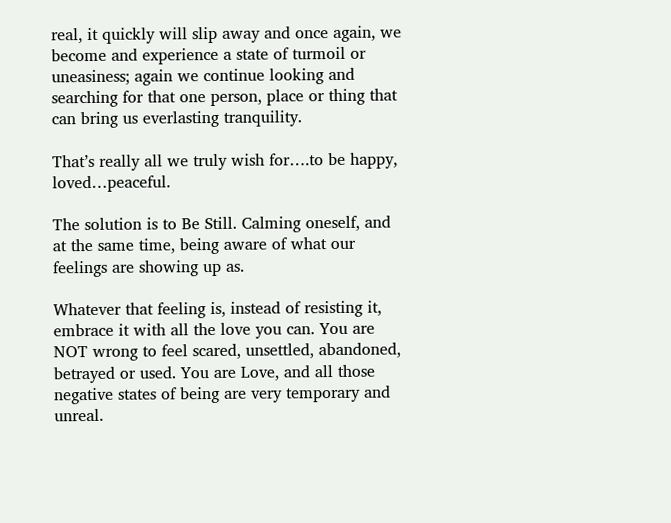real, it quickly will slip away and once again, we become and experience a state of turmoil or uneasiness; again we continue looking and searching for that one person, place or thing that can bring us everlasting tranquility.

That’s really all we truly wish for….to be happy, loved…peaceful.

The solution is to Be Still. Calming oneself, and at the same time, being aware of what our feelings are showing up as.

Whatever that feeling is, instead of resisting it, embrace it with all the love you can. You are NOT wrong to feel scared, unsettled, abandoned, betrayed or used. You are Love, and all those negative states of being are very temporary and unreal.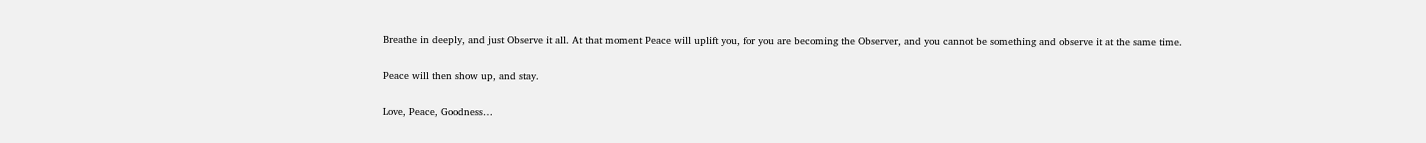Breathe in deeply, and just Observe it all. At that moment Peace will uplift you, for you are becoming the Observer, and you cannot be something and observe it at the same time.

Peace will then show up, and stay.

Love, Peace, Goodness…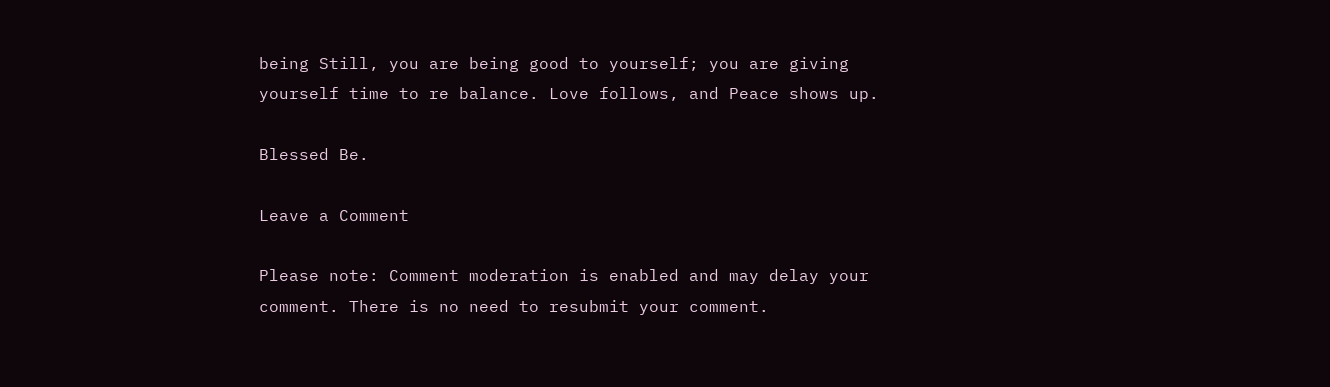being Still, you are being good to yourself; you are giving yourself time to re balance. Love follows, and Peace shows up.

Blessed Be.

Leave a Comment

Please note: Comment moderation is enabled and may delay your comment. There is no need to resubmit your comment.